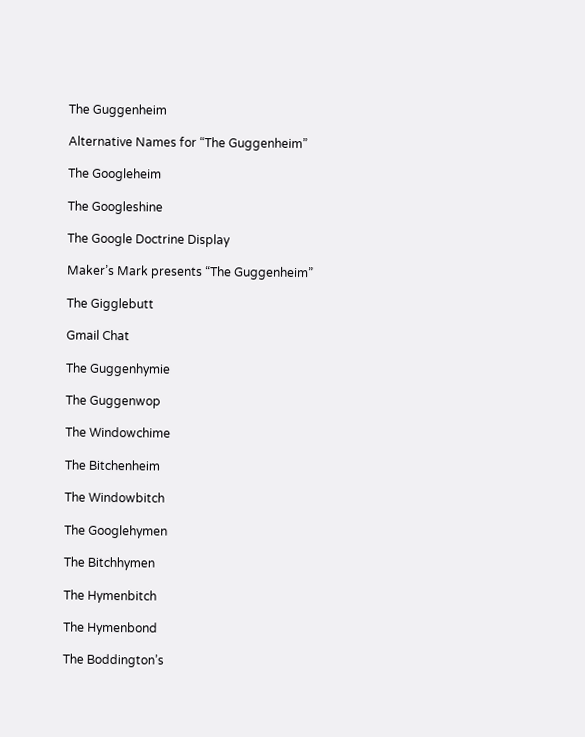The Guggenheim

Alternative Names for “The Guggenheim”

The Googleheim

The Googleshine

The Google Doctrine Display

Maker’s Mark presents “The Guggenheim”

The Gigglebutt

Gmail Chat

The Guggenhymie

The Guggenwop

The Windowchime

The Bitchenheim

The Windowbitch

The Googlehymen

The Bitchhymen

The Hymenbitch

The Hymenbond

The Boddington’s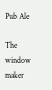Pub Ale

The window maker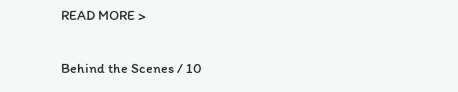READ MORE >

Behind the Scenes / 10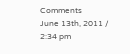Comments
June 13th, 2011 / 2:34 pm